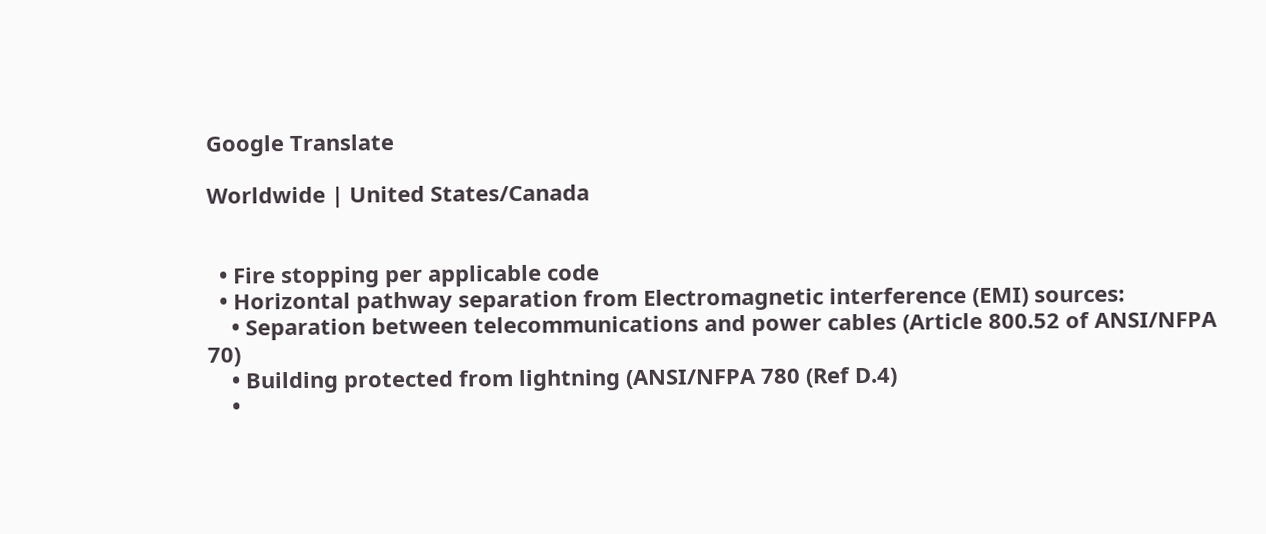Google Translate

Worldwide | United States/Canada


  • Fire stopping per applicable code
  • Horizontal pathway separation from Electromagnetic interference (EMI) sources:
    • Separation between telecommunications and power cables (Article 800.52 of ANSI/NFPA 70)
    • Building protected from lightning (ANSI/NFPA 780 (Ref D.4)
    •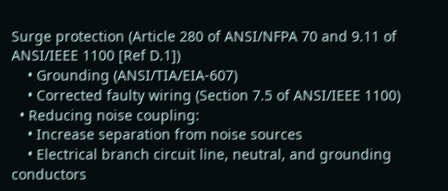Surge protection (Article 280 of ANSI/NFPA 70 and 9.11 of ANSI/IEEE 1100 [Ref D.1])
    • Grounding (ANSI/TIA/EIA-607)
    • Corrected faulty wiring (Section 7.5 of ANSI/IEEE 1100)
  • Reducing noise coupling:
    • Increase separation from noise sources
    • Electrical branch circuit line, neutral, and grounding conductors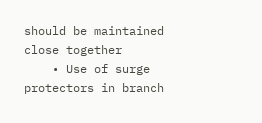should be maintained close together
    • Use of surge protectors in branch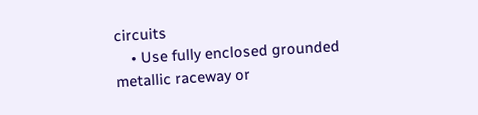circuits
    • Use fully enclosed grounded metallic raceway or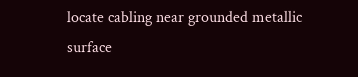locate cabling near grounded metallic surface